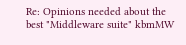Re: Opinions needed about the best "Middleware suite" kbmMW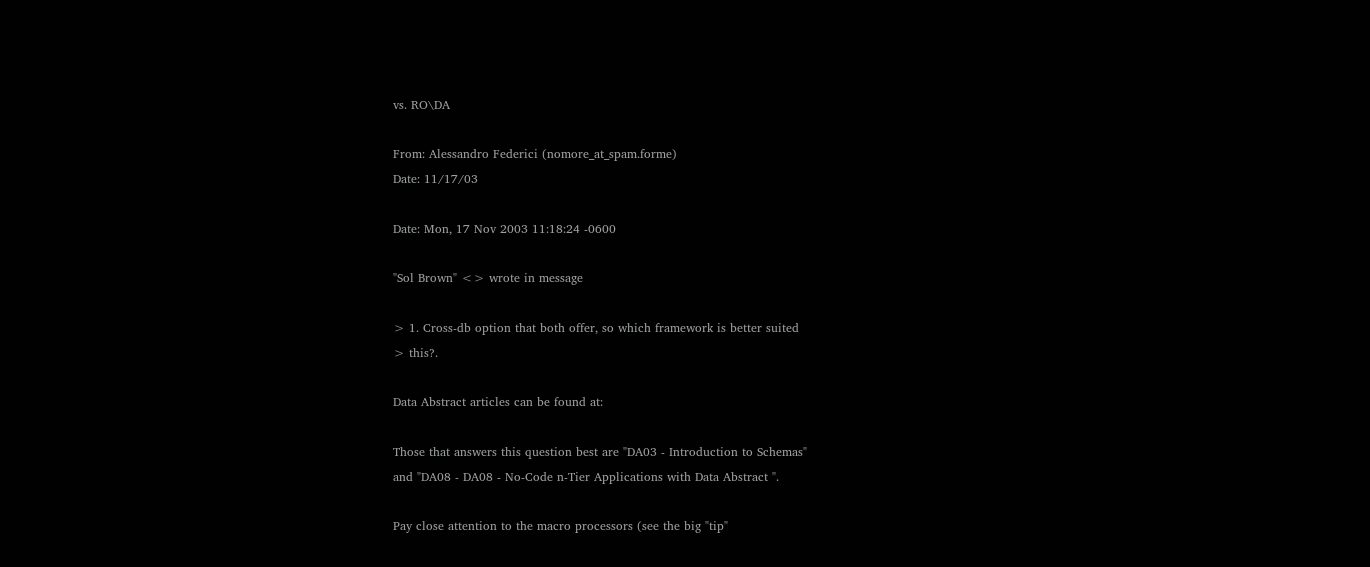vs. RO\DA

From: Alessandro Federici (nomore_at_spam.forme)
Date: 11/17/03

Date: Mon, 17 Nov 2003 11:18:24 -0600

"Sol Brown" <> wrote in message

> 1. Cross-db option that both offer, so which framework is better suited
> this?.

Data Abstract articles can be found at:

Those that answers this question best are "DA03 - Introduction to Schemas"
and "DA08 - DA08 - No-Code n-Tier Applications with Data Abstract ".

Pay close attention to the macro processors (see the big "tip"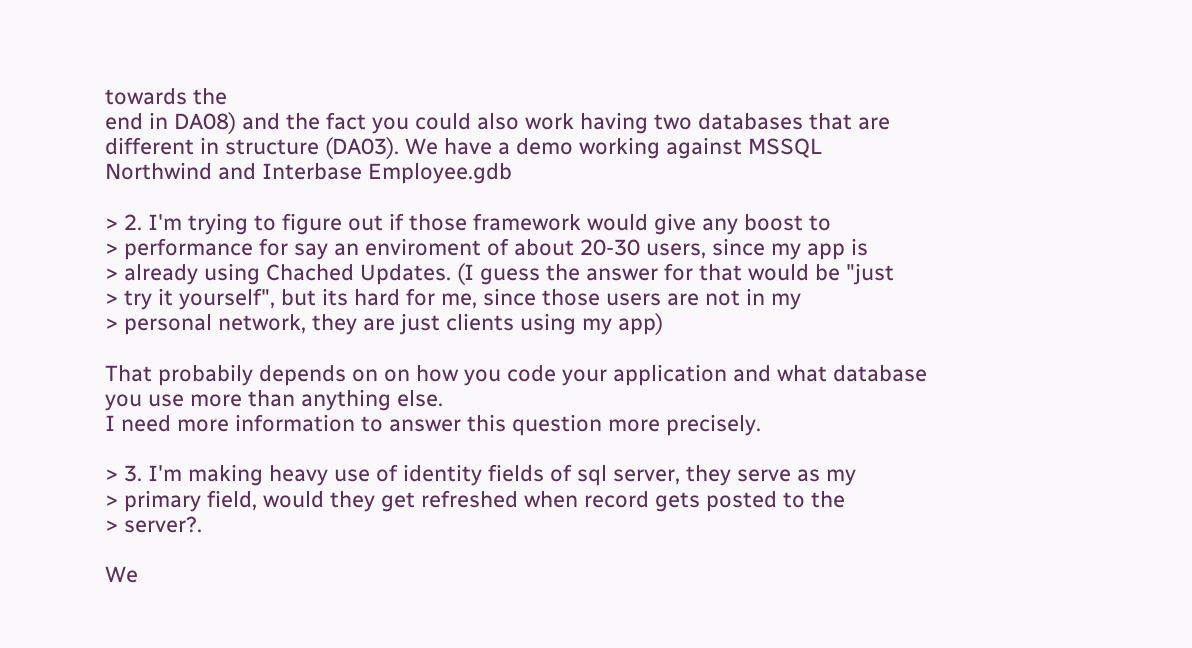towards the
end in DA08) and the fact you could also work having two databases that are
different in structure (DA03). We have a demo working against MSSQL
Northwind and Interbase Employee.gdb

> 2. I'm trying to figure out if those framework would give any boost to
> performance for say an enviroment of about 20-30 users, since my app is
> already using Chached Updates. (I guess the answer for that would be "just
> try it yourself", but its hard for me, since those users are not in my
> personal network, they are just clients using my app)

That probabily depends on on how you code your application and what database
you use more than anything else.
I need more information to answer this question more precisely.

> 3. I'm making heavy use of identity fields of sql server, they serve as my
> primary field, would they get refreshed when record gets posted to the
> server?.

We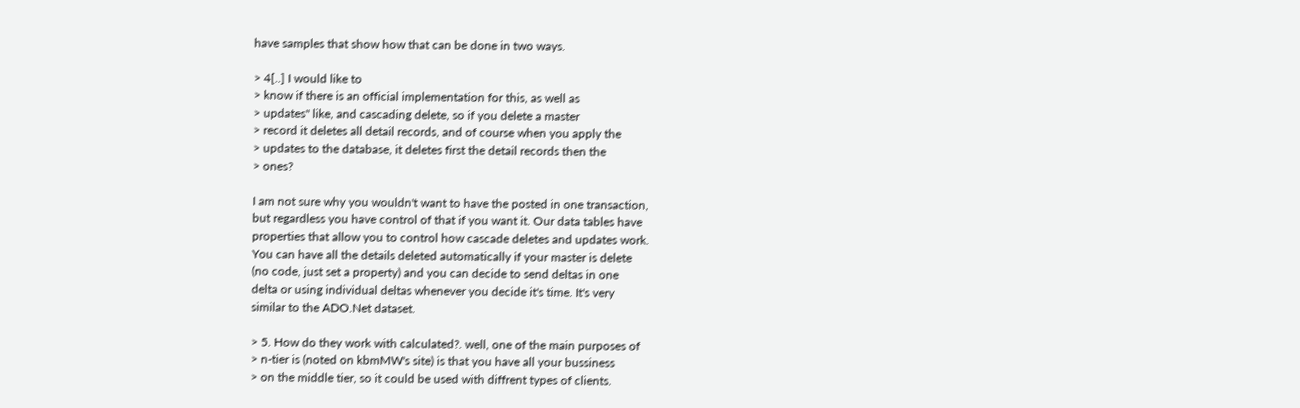have samples that show how that can be done in two ways.

> 4[..] I would like to
> know if there is an official implementation for this, as well as
> updates" like, and cascading delete, so if you delete a master
> record it deletes all detail records, and of course when you apply the
> updates to the database, it deletes first the detail records then the
> ones?

I am not sure why you wouldn't want to have the posted in one transaction,
but regardless you have control of that if you want it. Our data tables have
properties that allow you to control how cascade deletes and updates work.
You can have all the details deleted automatically if your master is delete
(no code, just set a property) and you can decide to send deltas in one
delta or using individual deltas whenever you decide it's time. It's very
similar to the ADO.Net dataset.

> 5. How do they work with calculated?. well, one of the main purposes of
> n-tier is (noted on kbmMW's site) is that you have all your bussiness
> on the middle tier, so it could be used with diffrent types of clients.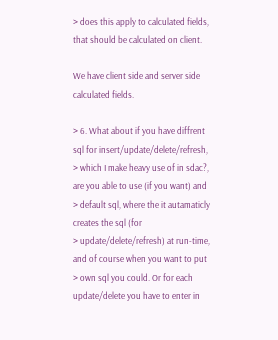> does this apply to calculated fields, that should be calculated on client.

We have client side and server side calculated fields.

> 6. What about if you have diffrent sql for insert/update/delete/refresh,
> which I make heavy use of in sdac?, are you able to use (if you want) and
> default sql, where the it autamaticly creates the sql (for
> update/delete/refresh) at run-time, and of course when you want to put
> own sql you could. Or for each update/delete you have to enter in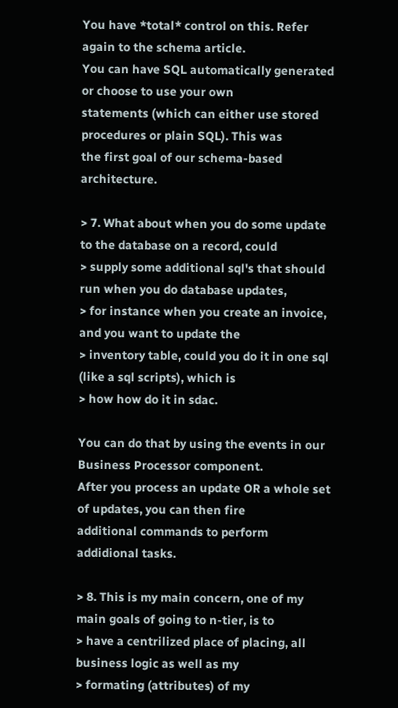You have *total* control on this. Refer again to the schema article.
You can have SQL automatically generated or choose to use your own
statements (which can either use stored procedures or plain SQL). This was
the first goal of our schema-based architecture.

> 7. What about when you do some update to the database on a record, could
> supply some additional sql's that should run when you do database updates,
> for instance when you create an invoice, and you want to update the
> inventory table, could you do it in one sql (like a sql scripts), which is
> how how do it in sdac.

You can do that by using the events in our Business Processor component.
After you process an update OR a whole set of updates, you can then fire
additional commands to perform addidional tasks.

> 8. This is my main concern, one of my main goals of going to n-tier, is to
> have a centrilized place of placing, all business logic as well as my
> formating (attributes) of my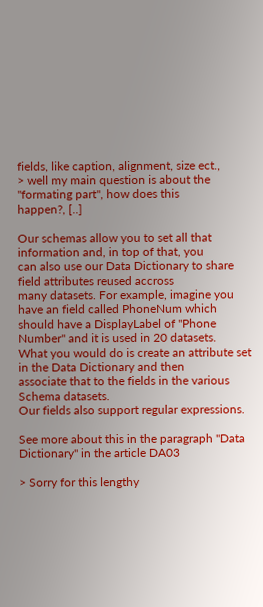fields, like caption, alignment, size ect.,
> well my main question is about the "formating part", how does this
happen?, [..]

Our schemas allow you to set all that information and, in top of that, you
can also use our Data Dictionary to share field attributes reused accross
many datasets. For example, imagine you have an field called PhoneNum which
should have a DisplayLabel of "Phone Number" and it is used in 20 datasets.
What you would do is create an attribute set in the Data Dictionary and then
associate that to the fields in the various Schema datasets.
Our fields also support regular expressions.

See more about this in the paragraph "Data Dictionary" in the article DA03

> Sorry for this lengthy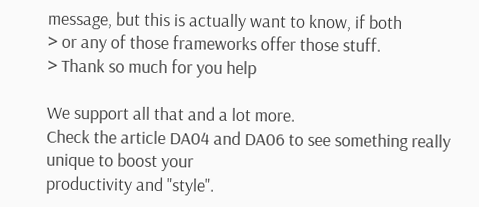message, but this is actually want to know, if both
> or any of those frameworks offer those stuff.
> Thank so much for you help

We support all that and a lot more.
Check the article DA04 and DA06 to see something really unique to boost your
productivity and "style".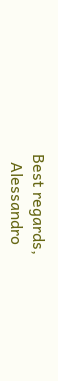Best regards,
  Alessandro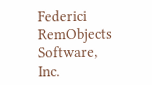Federici
RemObjects Software, Inc.